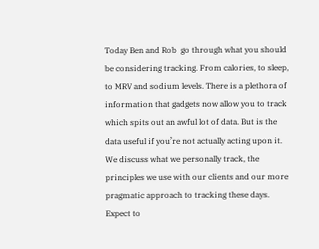Today Ben and Rob  go through what you should be considering tracking. From calories, to sleep, to MRV and sodium levels. There is a plethora of information that gadgets now allow you to track which spits out an awful lot of data. But is the data useful if you’re not actually acting upon it. We discuss what we personally track, the principles we use with our clients and our more pragmatic approach to tracking these days. Expect to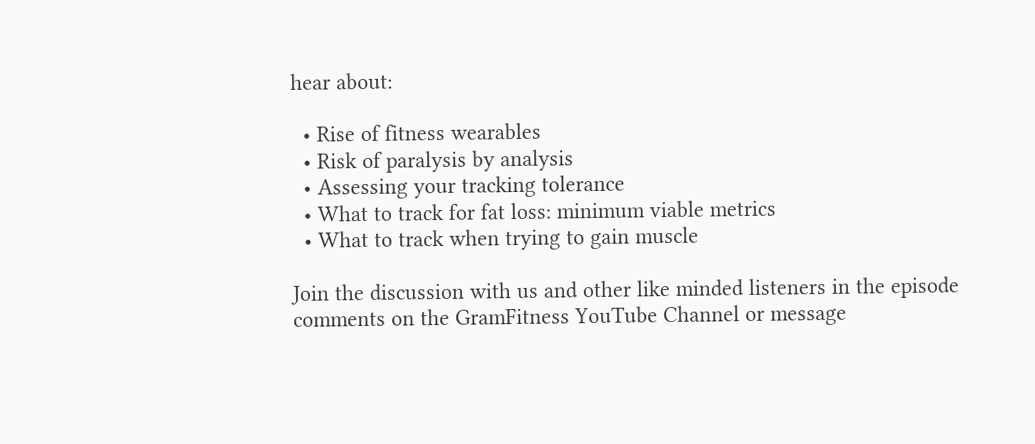hear about:

  • Rise of fitness wearables
  • Risk of paralysis by analysis
  • Assessing your tracking tolerance
  • What to track for fat loss: minimum viable metrics
  • What to track when trying to gain muscle

Join the discussion with us and other like minded listeners in the episode comments on the GramFitness YouTube Channel or message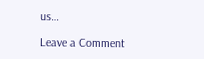us…

Leave a Comment